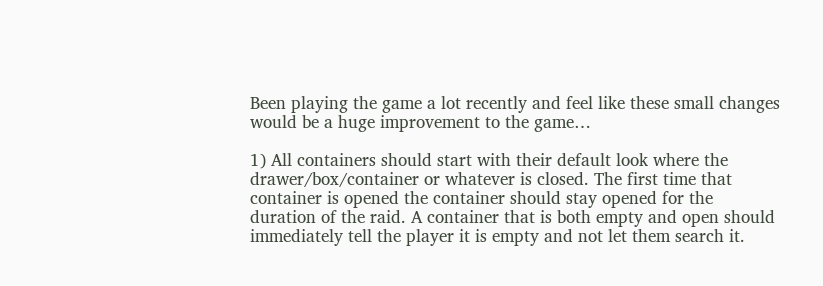Been playing the game a lot recently and feel like these small changes would be a huge improvement to the game…

1) All containers should start with their default look where the drawer/box/container or whatever is closed. The first time that container is opened the container should stay opened for the duration of the raid. A container that is both empty and open should immediately tell the player it is empty and not let them search it.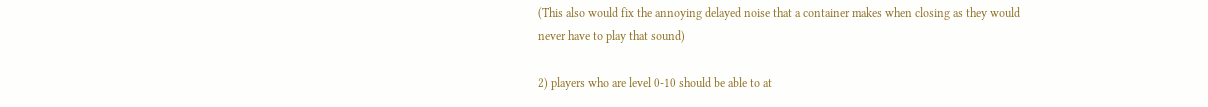(This also would fix the annoying delayed noise that a container makes when closing as they would never have to play that sound)

2) players who are level 0-10 should be able to at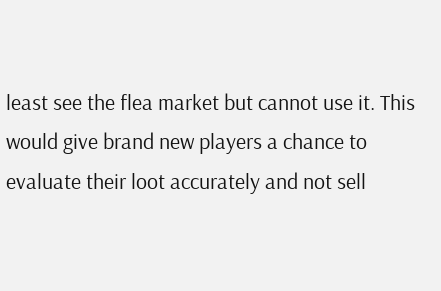least see the flea market but cannot use it. This would give brand new players a chance to evaluate their loot accurately and not sell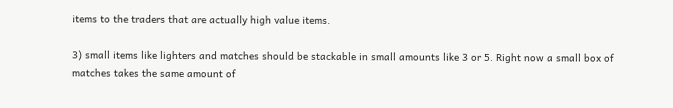items to the traders that are actually high value items.

3) small items like lighters and matches should be stackable in small amounts like 3 or 5. Right now a small box of matches takes the same amount of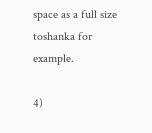space as a full size toshanka for example.

4)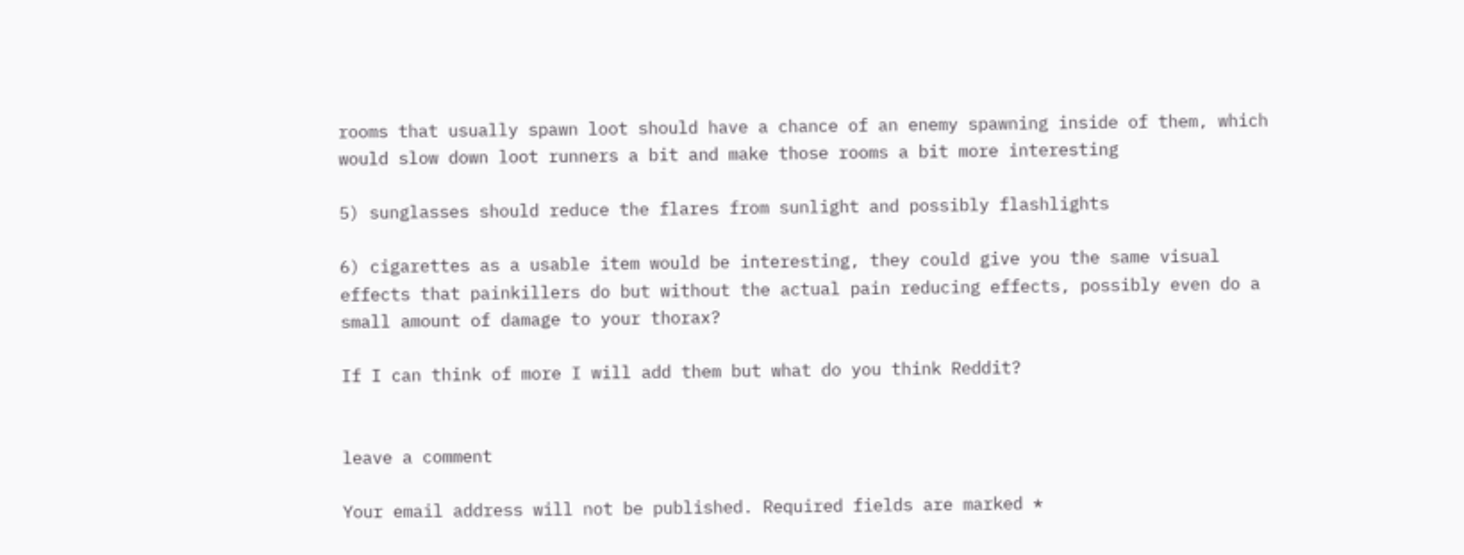rooms that usually spawn loot should have a chance of an enemy spawning inside of them, which would slow down loot runners a bit and make those rooms a bit more interesting

5) sunglasses should reduce the flares from sunlight and possibly flashlights

6) cigarettes as a usable item would be interesting, they could give you the same visual effects that painkillers do but without the actual pain reducing effects, possibly even do a small amount of damage to your thorax?

If I can think of more I will add them but what do you think Reddit?


leave a comment

Your email address will not be published. Required fields are marked *